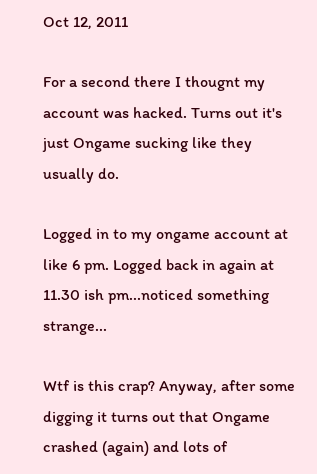Oct 12, 2011

For a second there I thougnt my account was hacked. Turns out it's just Ongame sucking like they usually do.

Logged in to my ongame account at like 6 pm. Logged back in again at 11.30 ish pm...noticed something strange...

Wtf is this crap? Anyway, after some digging it turns out that Ongame crashed (again) and lots of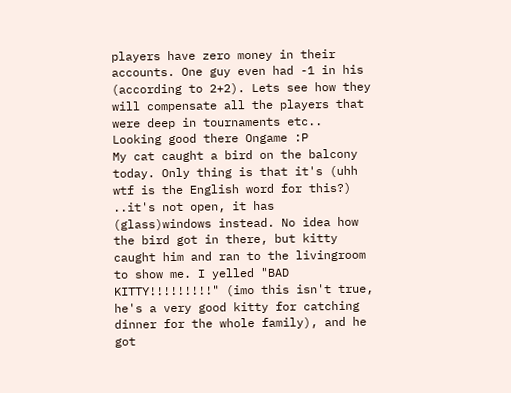players have zero money in their accounts. One guy even had -1 in his (according to 2+2). Lets see how they will compensate all the players that were deep in tournaments etc..
Looking good there Ongame :P
My cat caught a bird on the balcony today. Only thing is that it's (uhh wtf is the English word for this?) ..it's not open, it has (glass)windows instead. No idea how the bird got in there, but kitty caught him and ran to the livingroom to show me. I yelled "BAD KITTY!!!!!!!!!" (imo this isn't true, he's a very good kitty for catching dinner for the whole family), and he got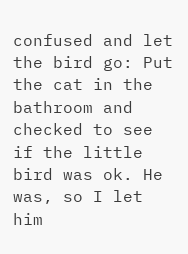confused and let the bird go: Put the cat in the bathroom and checked to see if the little bird was ok. He was, so I let him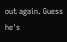out again. Guess he's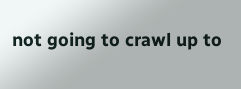not going to crawl up to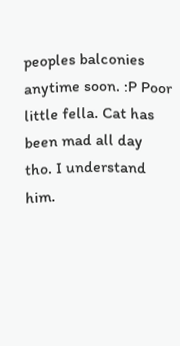peoples balconies anytime soon. :P Poor little fella. Cat has been mad all day tho. I understand him.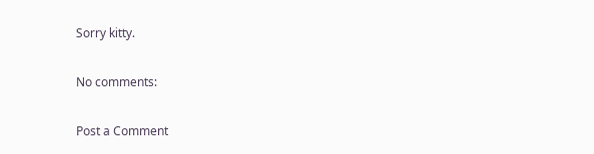Sorry kitty.

No comments:

Post a Comment